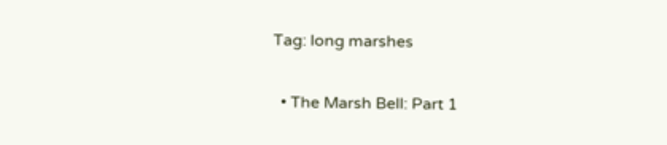Tag: long marshes


  • The Marsh Bell: Part 1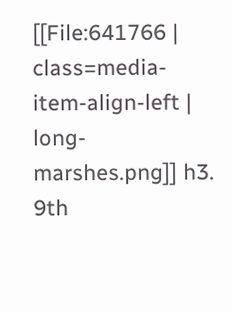[[File:641766 | class=media-item-align-left | long-marshes.png]] h3. 9th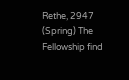Rethe, 2947 (Spring) The Fellowship find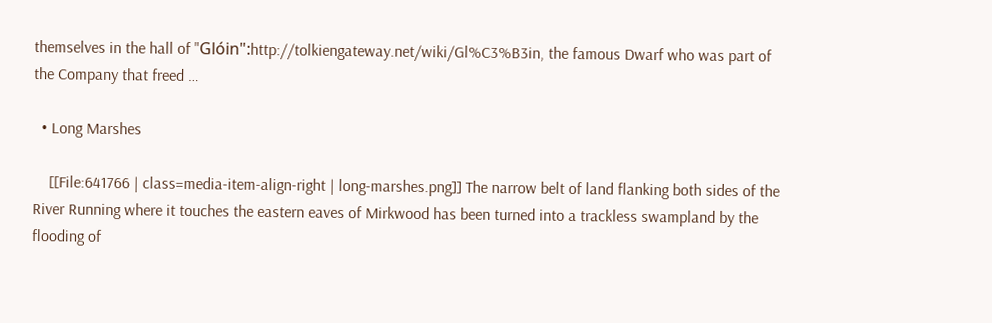themselves in the hall of "Glóin":http://tolkiengateway.net/wiki/Gl%C3%B3in, the famous Dwarf who was part of the Company that freed …

  • Long Marshes

    [[File:641766 | class=media-item-align-right | long-marshes.png]] The narrow belt of land flanking both sides of the River Running where it touches the eastern eaves of Mirkwood has been turned into a trackless swampland by the flooding of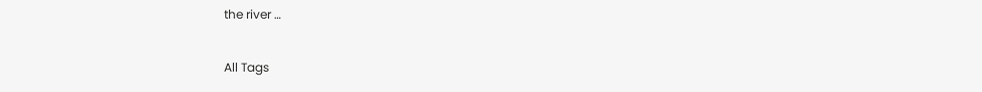the river …

All Tags